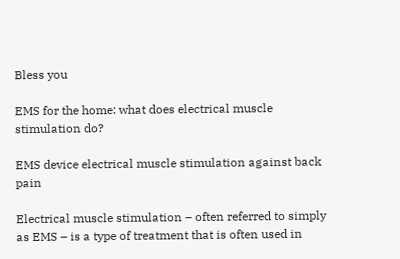Bless you

EMS for the home: what does electrical muscle stimulation do?

EMS device electrical muscle stimulation against back pain

Electrical muscle stimulation – often referred to simply as EMS – is a type of treatment that is often used in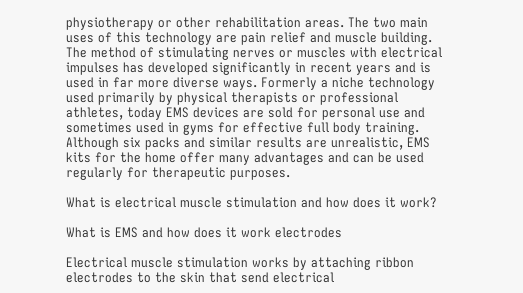physiotherapy or other rehabilitation areas. The two main uses of this technology are pain relief and muscle building. The method of stimulating nerves or muscles with electrical impulses has developed significantly in recent years and is used in far more diverse ways. Formerly a niche technology used primarily by physical therapists or professional athletes, today EMS devices are sold for personal use and sometimes used in gyms for effective full body training. Although six packs and similar results are unrealistic, EMS kits for the home offer many advantages and can be used regularly for therapeutic purposes.

What is electrical muscle stimulation and how does it work?

What is EMS and how does it work electrodes

Electrical muscle stimulation works by attaching ribbon electrodes to the skin that send electrical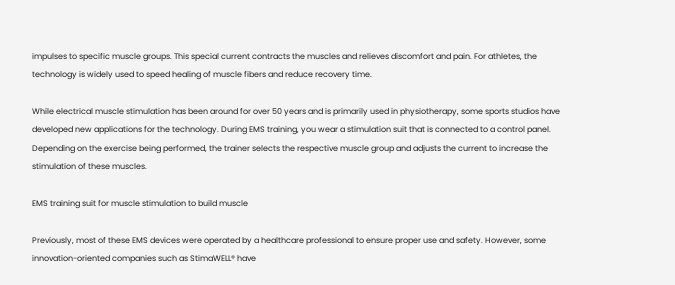impulses to specific muscle groups. This special current contracts the muscles and relieves discomfort and pain. For athletes, the technology is widely used to speed healing of muscle fibers and reduce recovery time.

While electrical muscle stimulation has been around for over 50 years and is primarily used in physiotherapy, some sports studios have developed new applications for the technology. During EMS training, you wear a stimulation suit that is connected to a control panel. Depending on the exercise being performed, the trainer selects the respective muscle group and adjusts the current to increase the stimulation of these muscles.

EMS training suit for muscle stimulation to build muscle

Previously, most of these EMS devices were operated by a healthcare professional to ensure proper use and safety. However, some innovation-oriented companies such as StimaWELL® have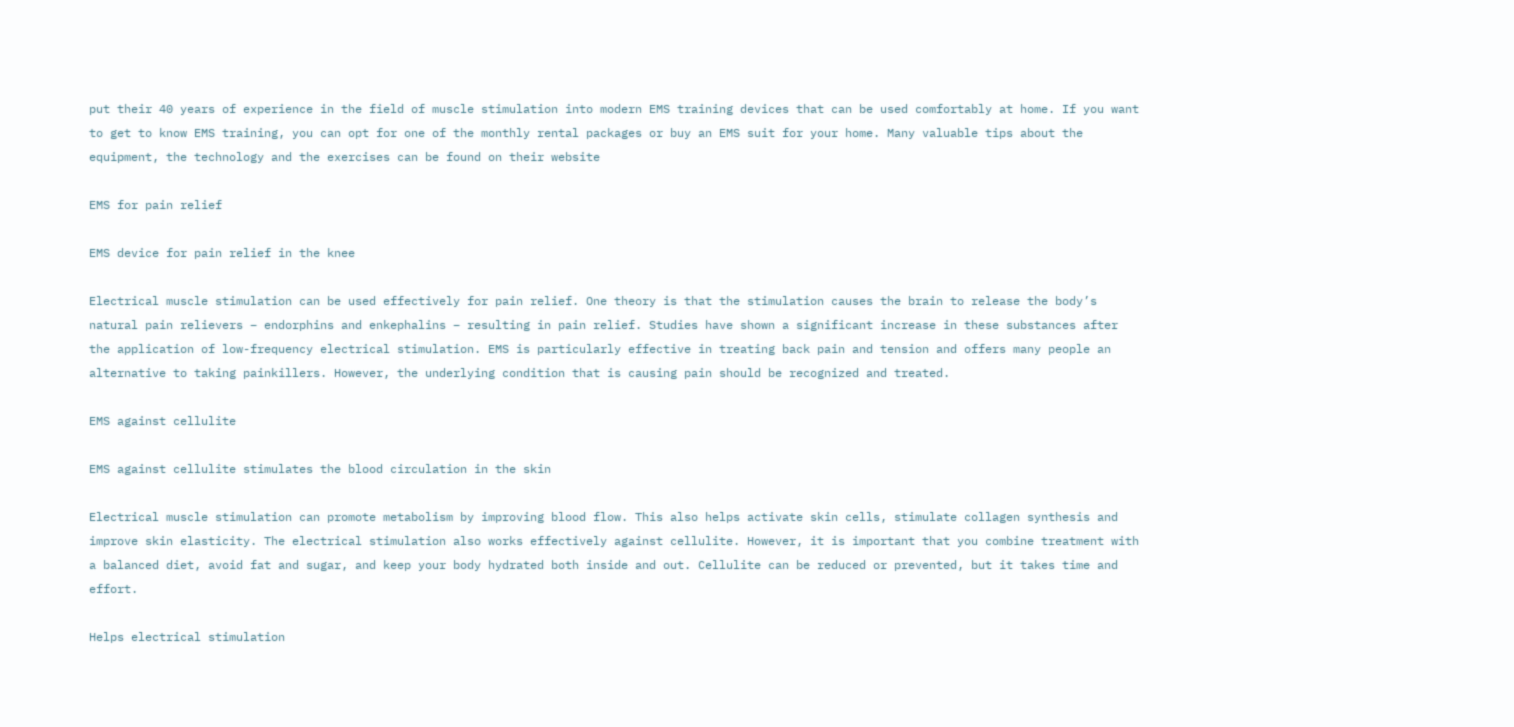put their 40 years of experience in the field of muscle stimulation into modern EMS training devices that can be used comfortably at home. If you want to get to know EMS training, you can opt for one of the monthly rental packages or buy an EMS suit for your home. Many valuable tips about the equipment, the technology and the exercises can be found on their website

EMS for pain relief

EMS device for pain relief in the knee

Electrical muscle stimulation can be used effectively for pain relief. One theory is that the stimulation causes the brain to release the body’s natural pain relievers – endorphins and enkephalins – resulting in pain relief. Studies have shown a significant increase in these substances after the application of low-frequency electrical stimulation. EMS is particularly effective in treating back pain and tension and offers many people an alternative to taking painkillers. However, the underlying condition that is causing pain should be recognized and treated.

EMS against cellulite

EMS against cellulite stimulates the blood circulation in the skin

Electrical muscle stimulation can promote metabolism by improving blood flow. This also helps activate skin cells, stimulate collagen synthesis and improve skin elasticity. The electrical stimulation also works effectively against cellulite. However, it is important that you combine treatment with a balanced diet, avoid fat and sugar, and keep your body hydrated both inside and out. Cellulite can be reduced or prevented, but it takes time and effort.

Helps electrical stimulation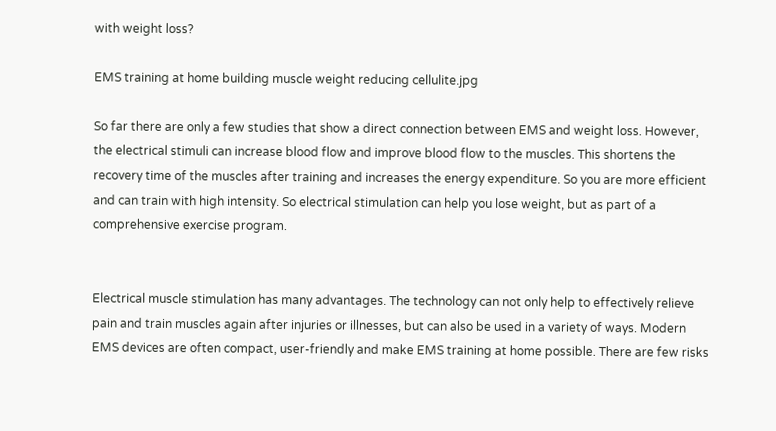with weight loss?

EMS training at home building muscle weight reducing cellulite.jpg

So far there are only a few studies that show a direct connection between EMS and weight loss. However, the electrical stimuli can increase blood flow and improve blood flow to the muscles. This shortens the recovery time of the muscles after training and increases the energy expenditure. So you are more efficient and can train with high intensity. So electrical stimulation can help you lose weight, but as part of a comprehensive exercise program.


Electrical muscle stimulation has many advantages. The technology can not only help to effectively relieve pain and train muscles again after injuries or illnesses, but can also be used in a variety of ways. Modern EMS devices are often compact, user-friendly and make EMS training at home possible. There are few risks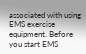associated with using EMS exercise equipment. Before you start EMS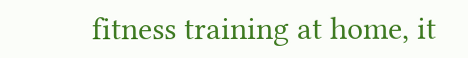fitness training at home, it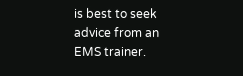is best to seek advice from an EMS trainer.